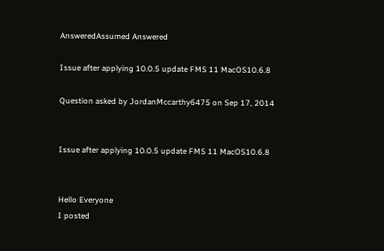AnsweredAssumed Answered

Issue after applying 10.0.5 update FMS 11 MacOS10.6.8

Question asked by JordanMccarthy6475 on Sep 17, 2014


Issue after applying 10.0.5 update FMS 11 MacOS10.6.8


Hello Everyone
I posted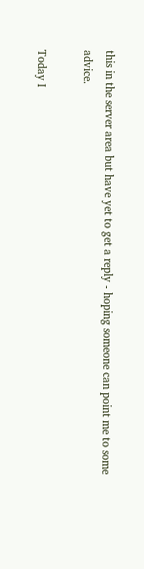this in the server area but have yet to get a reply - hoping someone can point me to some advice.

Today I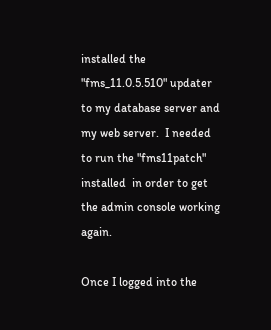installed the "fms_11.0.5.510" updater to my database server and my web server.  I needed to run the "fms11patch" installed  in order to get the admin console working again.

Once I logged into the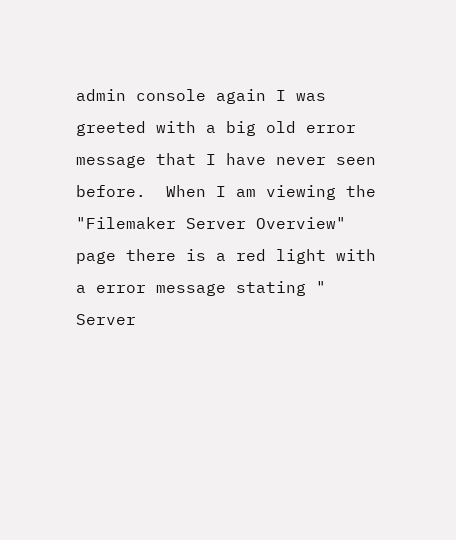admin console again I was greeted with a big old error message that I have never seen before.  When I am viewing the "Filemaker Server Overview" page there is a red light with a error message stating " Server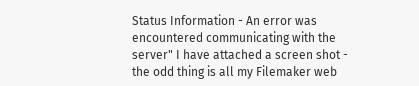Status Information - An error was encountered communicating with the server" I have attached a screen shot - the odd thing is all my Filemaker web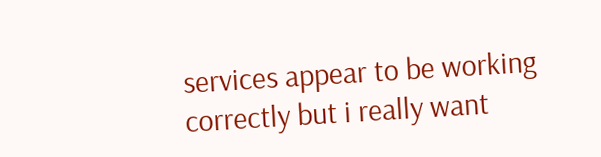services appear to be working correctly but i really want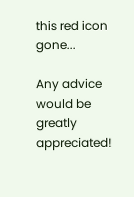this red icon gone...

Any advice would be greatly appreciated!